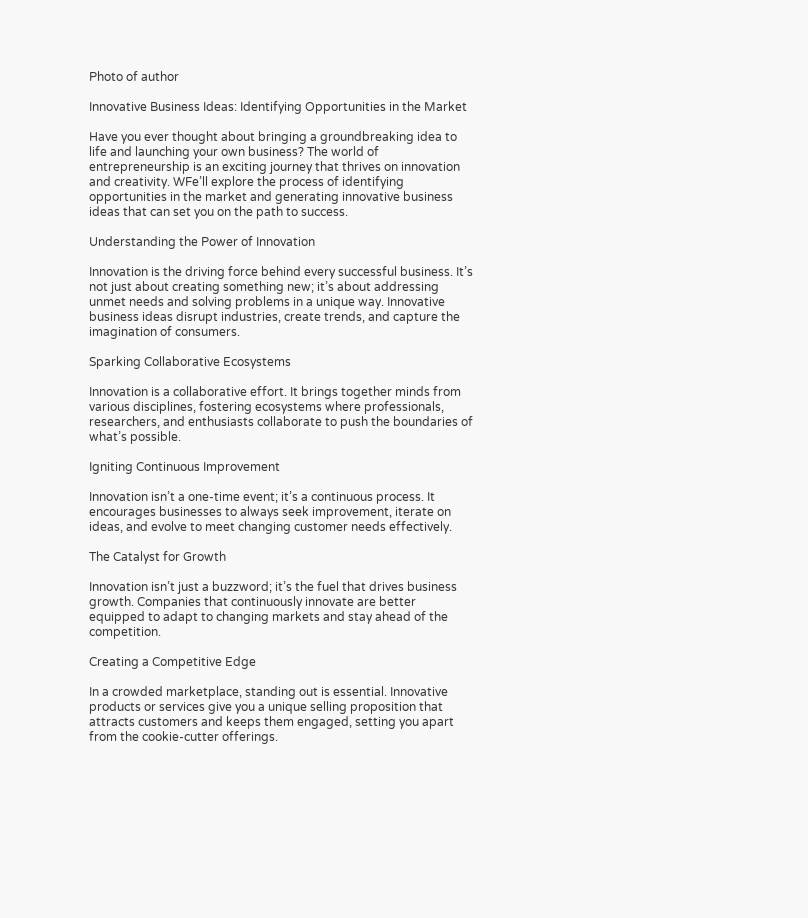Photo of author

Innovative Business Ideas: Identifying Opportunities in the Market

Have you ever thought about bringing a groundbreaking idea to life and launching your own business? The world of entrepreneurship is an exciting journey that thrives on innovation and creativity. WFe’ll explore the process of identifying opportunities in the market and generating innovative business ideas that can set you on the path to success.

Understanding the Power of Innovation

Innovation is the driving force behind every successful business. It’s not just about creating something new; it’s about addressing unmet needs and solving problems in a unique way. Innovative business ideas disrupt industries, create trends, and capture the imagination of consumers.

Sparking Collaborative Ecosystems

Innovation is a collaborative effort. It brings together minds from various disciplines, fostering ecosystems where professionals, researchers, and enthusiasts collaborate to push the boundaries of what’s possible.

Igniting Continuous Improvement

Innovation isn’t a one-time event; it’s a continuous process. It encourages businesses to always seek improvement, iterate on ideas, and evolve to meet changing customer needs effectively.

The Catalyst for Growth

Innovation isn’t just a buzzword; it’s the fuel that drives business growth. Companies that continuously innovate are better equipped to adapt to changing markets and stay ahead of the competition.

Creating a Competitive Edge

In a crowded marketplace, standing out is essential. Innovative products or services give you a unique selling proposition that attracts customers and keeps them engaged, setting you apart from the cookie-cutter offerings.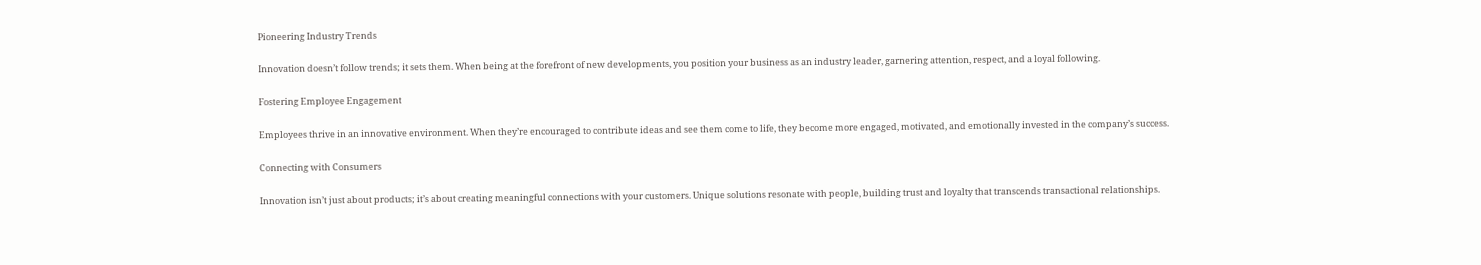Pioneering Industry Trends

Innovation doesn’t follow trends; it sets them. When being at the forefront of new developments, you position your business as an industry leader, garnering attention, respect, and a loyal following.

Fostering Employee Engagement

Employees thrive in an innovative environment. When they’re encouraged to contribute ideas and see them come to life, they become more engaged, motivated, and emotionally invested in the company’s success.

Connecting with Consumers

Innovation isn’t just about products; it’s about creating meaningful connections with your customers. Unique solutions resonate with people, building trust and loyalty that transcends transactional relationships.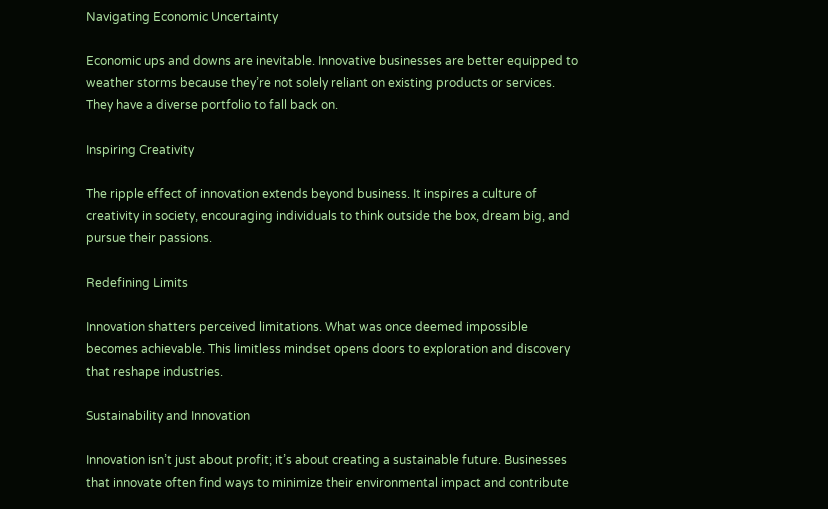Navigating Economic Uncertainty

Economic ups and downs are inevitable. Innovative businesses are better equipped to weather storms because they’re not solely reliant on existing products or services. They have a diverse portfolio to fall back on.

Inspiring Creativity

The ripple effect of innovation extends beyond business. It inspires a culture of creativity in society, encouraging individuals to think outside the box, dream big, and pursue their passions.

Redefining Limits

Innovation shatters perceived limitations. What was once deemed impossible becomes achievable. This limitless mindset opens doors to exploration and discovery that reshape industries.

Sustainability and Innovation

Innovation isn’t just about profit; it’s about creating a sustainable future. Businesses that innovate often find ways to minimize their environmental impact and contribute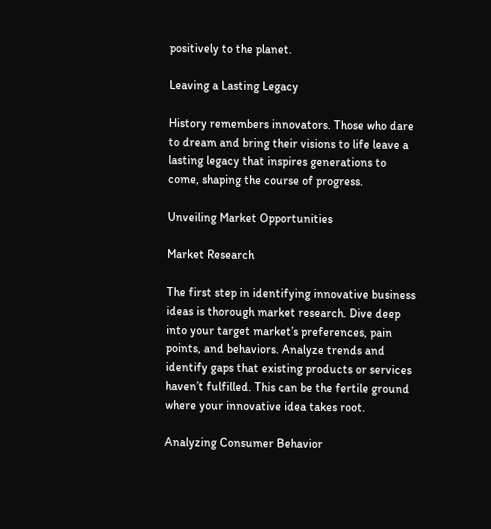positively to the planet.

Leaving a Lasting Legacy

History remembers innovators. Those who dare to dream and bring their visions to life leave a lasting legacy that inspires generations to come, shaping the course of progress.

Unveiling Market Opportunities

Market Research

The first step in identifying innovative business ideas is thorough market research. Dive deep into your target market’s preferences, pain points, and behaviors. Analyze trends and identify gaps that existing products or services haven’t fulfilled. This can be the fertile ground where your innovative idea takes root.

Analyzing Consumer Behavior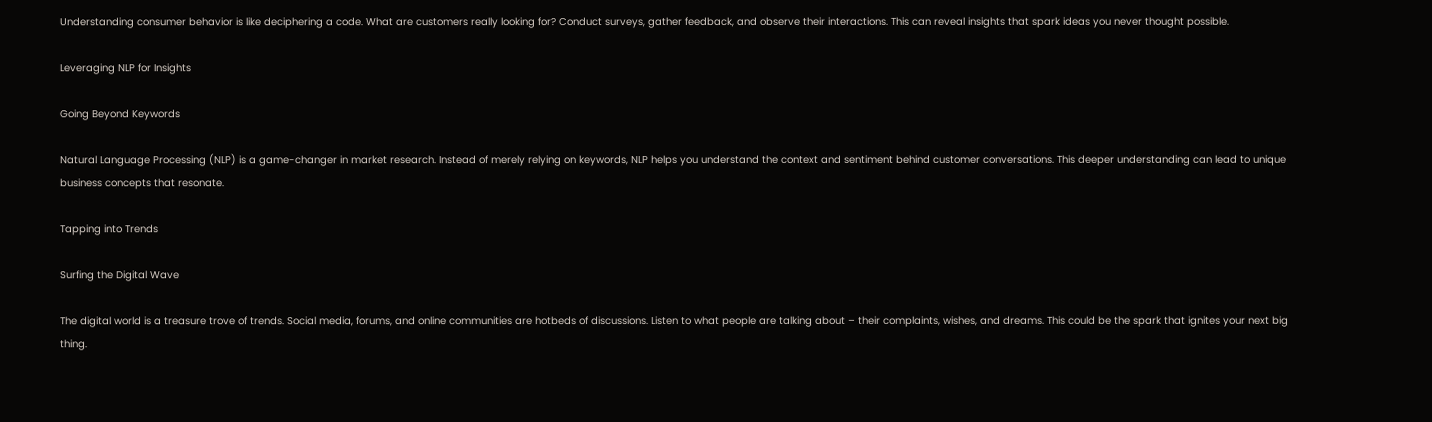Understanding consumer behavior is like deciphering a code. What are customers really looking for? Conduct surveys, gather feedback, and observe their interactions. This can reveal insights that spark ideas you never thought possible.

Leveraging NLP for Insights

Going Beyond Keywords

Natural Language Processing (NLP) is a game-changer in market research. Instead of merely relying on keywords, NLP helps you understand the context and sentiment behind customer conversations. This deeper understanding can lead to unique business concepts that resonate.

Tapping into Trends

Surfing the Digital Wave

The digital world is a treasure trove of trends. Social media, forums, and online communities are hotbeds of discussions. Listen to what people are talking about – their complaints, wishes, and dreams. This could be the spark that ignites your next big thing.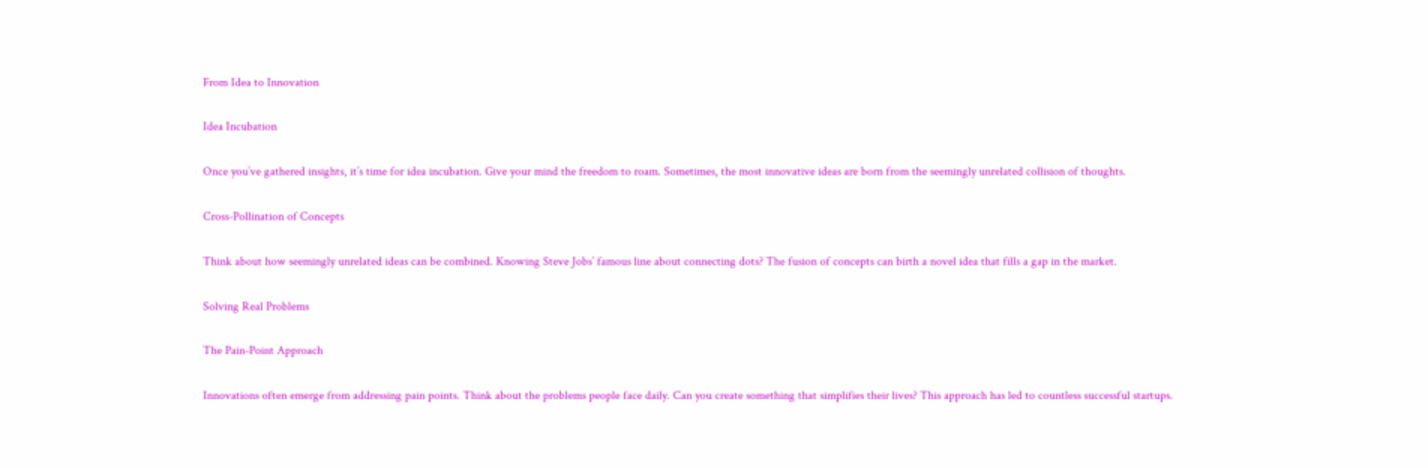From Idea to Innovation

Idea Incubation

Once you’ve gathered insights, it’s time for idea incubation. Give your mind the freedom to roam. Sometimes, the most innovative ideas are born from the seemingly unrelated collision of thoughts.

Cross-Pollination of Concepts

Think about how seemingly unrelated ideas can be combined. Knowing Steve Jobs’ famous line about connecting dots? The fusion of concepts can birth a novel idea that fills a gap in the market.

Solving Real Problems

The Pain-Point Approach

Innovations often emerge from addressing pain points. Think about the problems people face daily. Can you create something that simplifies their lives? This approach has led to countless successful startups.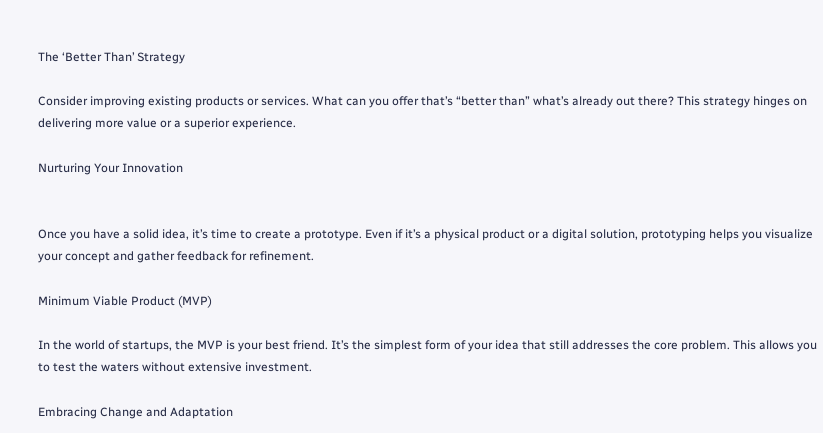The ‘Better Than’ Strategy

Consider improving existing products or services. What can you offer that’s “better than” what’s already out there? This strategy hinges on delivering more value or a superior experience.

Nurturing Your Innovation


Once you have a solid idea, it’s time to create a prototype. Even if it’s a physical product or a digital solution, prototyping helps you visualize your concept and gather feedback for refinement.

Minimum Viable Product (MVP)

In the world of startups, the MVP is your best friend. It’s the simplest form of your idea that still addresses the core problem. This allows you to test the waters without extensive investment.

Embracing Change and Adaptation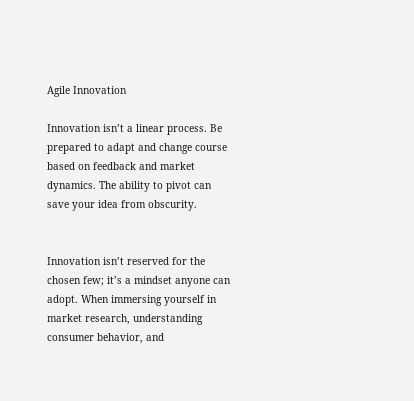Agile Innovation

Innovation isn’t a linear process. Be prepared to adapt and change course based on feedback and market dynamics. The ability to pivot can save your idea from obscurity.


Innovation isn’t reserved for the chosen few; it’s a mindset anyone can adopt. When immersing yourself in market research, understanding consumer behavior, and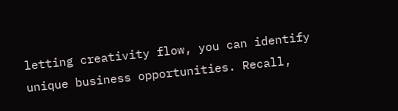letting creativity flow, you can identify unique business opportunities. Recall,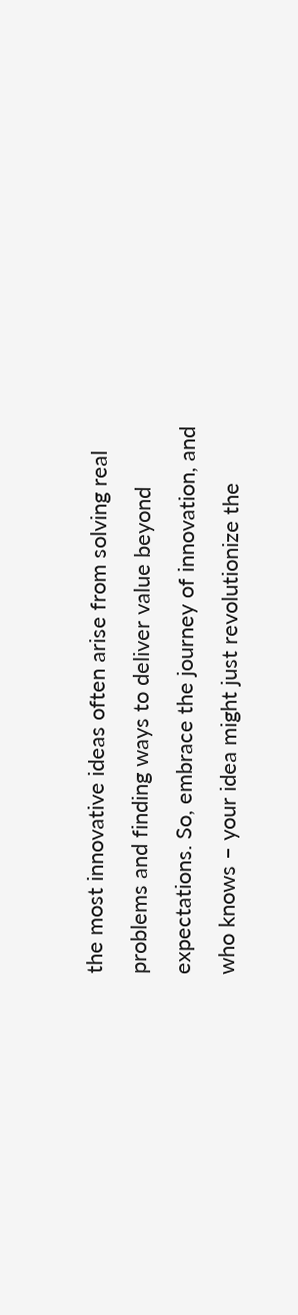the most innovative ideas often arise from solving real problems and finding ways to deliver value beyond expectations. So, embrace the journey of innovation, and who knows – your idea might just revolutionize the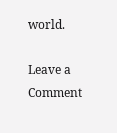world.

Leave a Comment